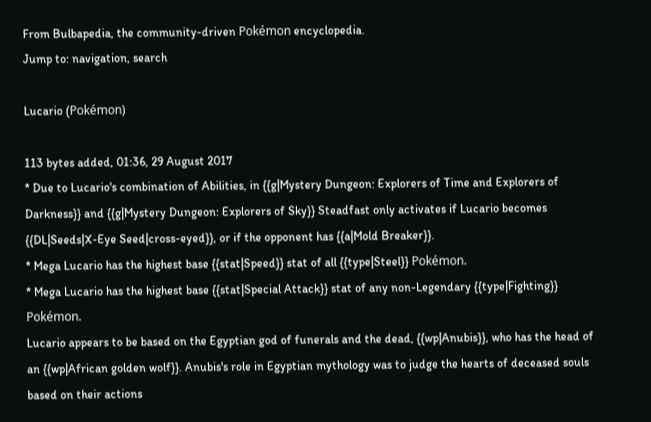From Bulbapedia, the community-driven Pokémon encyclopedia.
Jump to: navigation, search

Lucario (Pokémon)

113 bytes added, 01:36, 29 August 2017
* Due to Lucario's combination of Abilities, in {{g|Mystery Dungeon: Explorers of Time and Explorers of Darkness}} and {{g|Mystery Dungeon: Explorers of Sky}} Steadfast only activates if Lucario becomes {{DL|Seeds|X-Eye Seed|cross-eyed}}, or if the opponent has {{a|Mold Breaker}}.
* Mega Lucario has the highest base {{stat|Speed}} stat of all {{type|Steel}} Pokémon.
* Mega Lucario has the highest base {{stat|Special Attack}} stat of any non-Legendary {{type|Fighting}} Pokémon.
Lucario appears to be based on the Egyptian god of funerals and the dead, {{wp|Anubis}}, who has the head of an {{wp|African golden wolf}}. Anubis's role in Egyptian mythology was to judge the hearts of deceased souls based on their actions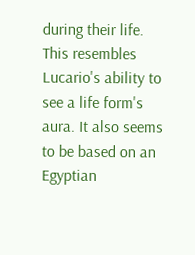during their life. This resembles Lucario's ability to see a life form's aura. It also seems to be based on an Egyptian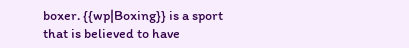boxer. {{wp|Boxing}} is a sport that is believed to have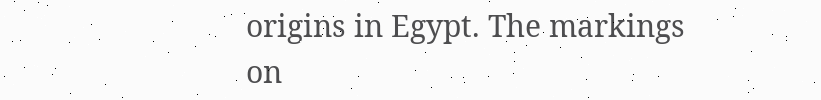origins in Egypt. The markings on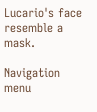Lucario's face resemble a mask.

Navigation menu